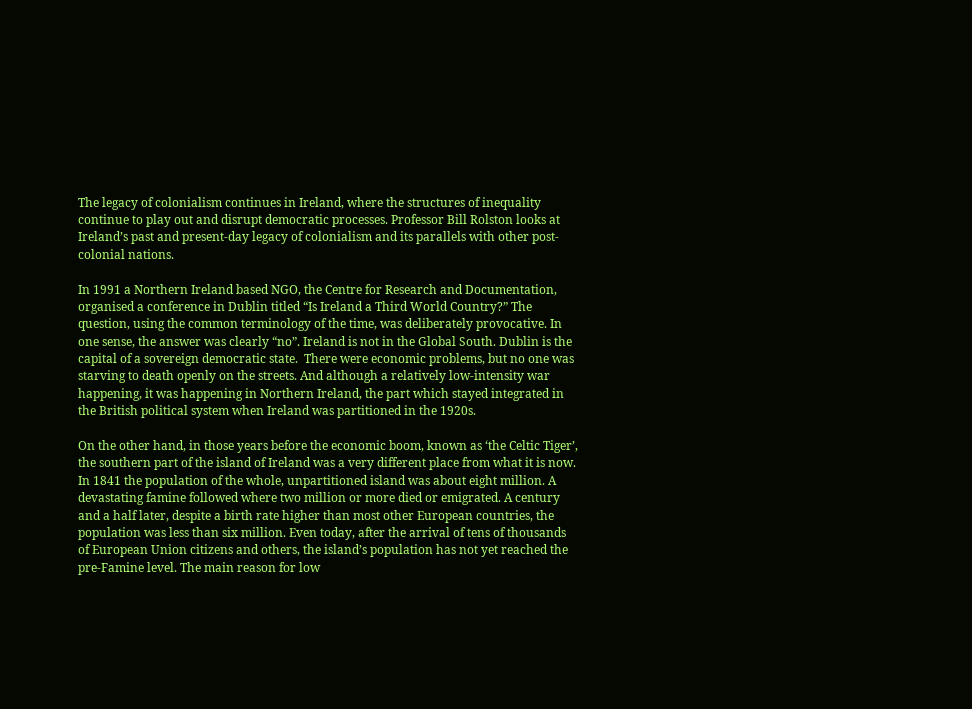The legacy of colonialism continues in Ireland, where the structures of inequality continue to play out and disrupt democratic processes. Professor Bill Rolston looks at Ireland’s past and present-day legacy of colonialism and its parallels with other post-colonial nations.

In 1991 a Northern Ireland based NGO, the Centre for Research and Documentation, organised a conference in Dublin titled “Is Ireland a Third World Country?” The question, using the common terminology of the time, was deliberately provocative. In one sense, the answer was clearly “no”. Ireland is not in the Global South. Dublin is the capital of a sovereign democratic state.  There were economic problems, but no one was starving to death openly on the streets. And although a relatively low-intensity war happening, it was happening in Northern Ireland, the part which stayed integrated in the British political system when Ireland was partitioned in the 1920s.

On the other hand, in those years before the economic boom, known as ‘the Celtic Tiger’, the southern part of the island of Ireland was a very different place from what it is now. In 1841 the population of the whole, unpartitioned island was about eight million. A devastating famine followed where two million or more died or emigrated. A century and a half later, despite a birth rate higher than most other European countries, the population was less than six million. Even today, after the arrival of tens of thousands of European Union citizens and others, the island’s population has not yet reached the pre-Famine level. The main reason for low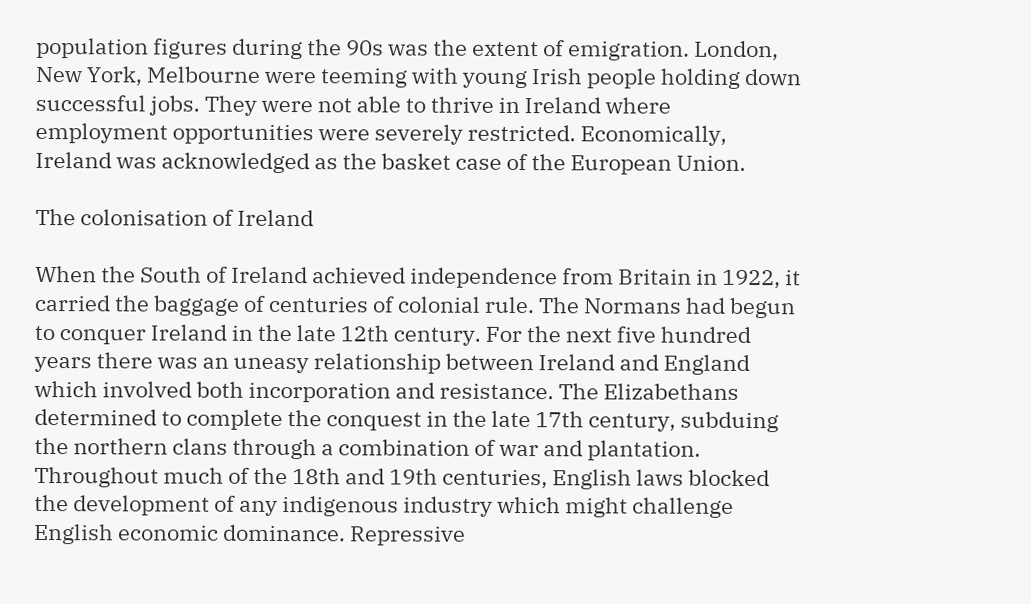population figures during the 90s was the extent of emigration. London, New York, Melbourne were teeming with young Irish people holding down successful jobs. They were not able to thrive in Ireland where employment opportunities were severely restricted. Economically, Ireland was acknowledged as the basket case of the European Union.

The colonisation of Ireland

When the South of Ireland achieved independence from Britain in 1922, it carried the baggage of centuries of colonial rule. The Normans had begun to conquer Ireland in the late 12th century. For the next five hundred years there was an uneasy relationship between Ireland and England which involved both incorporation and resistance. The Elizabethans determined to complete the conquest in the late 17th century, subduing the northern clans through a combination of war and plantation. Throughout much of the 18th and 19th centuries, English laws blocked the development of any indigenous industry which might challenge English economic dominance. Repressive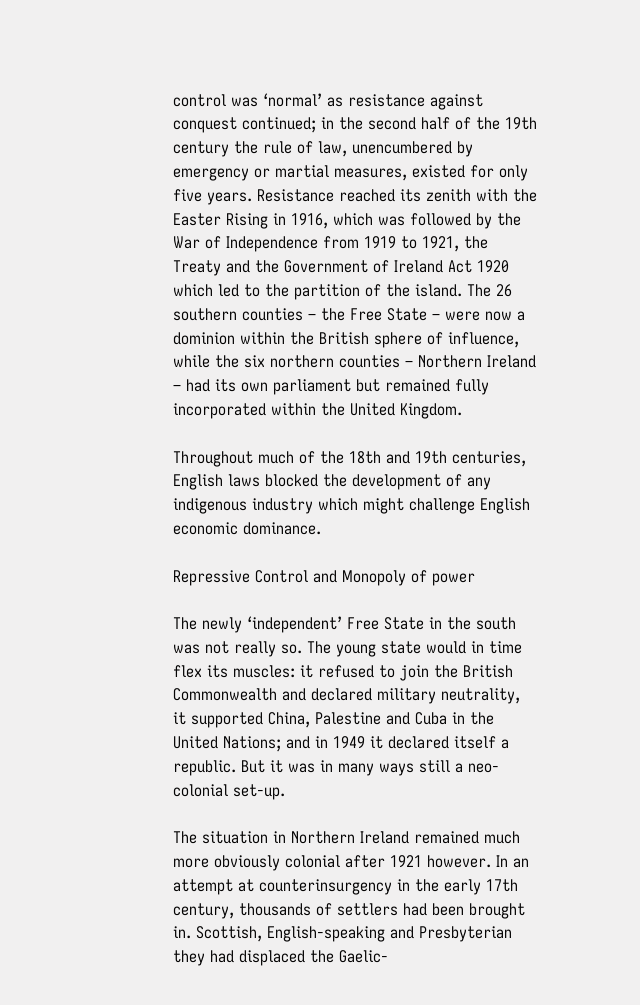control was ‘normal’ as resistance against conquest continued; in the second half of the 19th century the rule of law, unencumbered by emergency or martial measures, existed for only five years. Resistance reached its zenith with the Easter Rising in 1916, which was followed by the War of Independence from 1919 to 1921, the Treaty and the Government of Ireland Act 1920 which led to the partition of the island. The 26 southern counties – the Free State – were now a dominion within the British sphere of influence, while the six northern counties – Northern Ireland – had its own parliament but remained fully incorporated within the United Kingdom.

Throughout much of the 18th and 19th centuries, English laws blocked the development of any indigenous industry which might challenge English economic dominance.

Repressive Control and Monopoly of power

The newly ‘independent’ Free State in the south was not really so. The young state would in time flex its muscles: it refused to join the British Commonwealth and declared military neutrality, it supported China, Palestine and Cuba in the United Nations; and in 1949 it declared itself a republic. But it was in many ways still a neo-colonial set-up.

The situation in Northern Ireland remained much more obviously colonial after 1921 however. In an attempt at counterinsurgency in the early 17th century, thousands of settlers had been brought in. Scottish, English-speaking and Presbyterian they had displaced the Gaelic-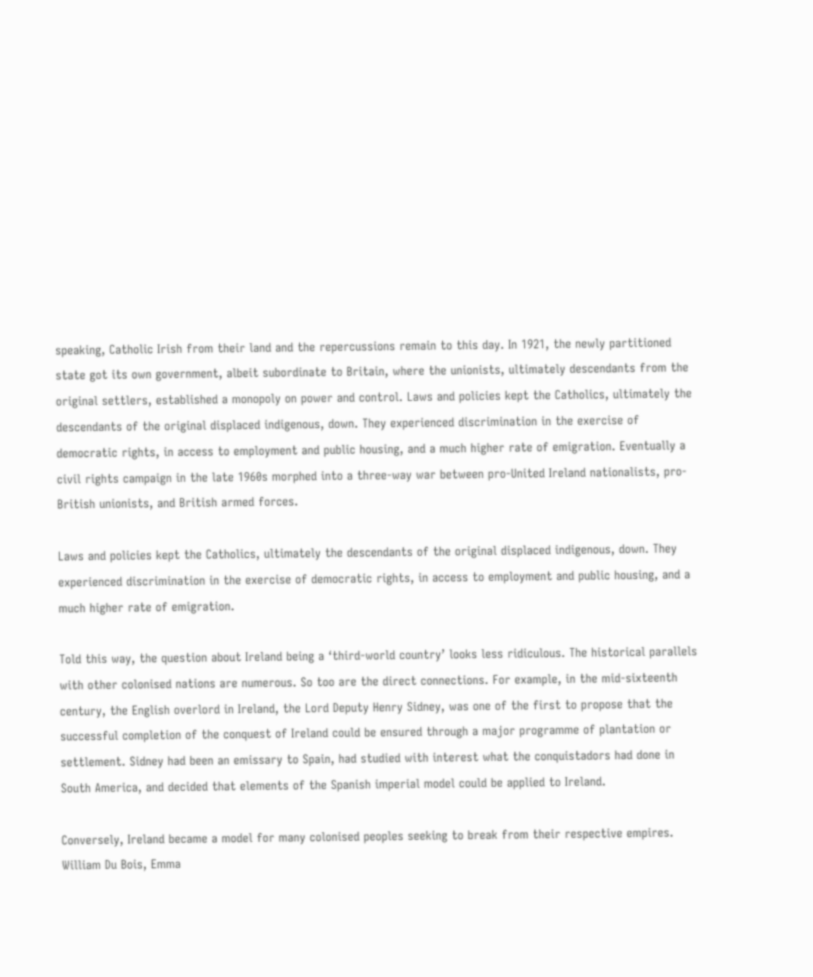speaking, Catholic Irish from their land and the repercussions remain to this day. In 1921, the newly partitioned state got its own government, albeit subordinate to Britain, where the unionists, ultimately descendants from the original settlers, established a monopoly on power and control. Laws and policies kept the Catholics, ultimately the descendants of the original displaced indigenous, down. They experienced discrimination in the exercise of democratic rights, in access to employment and public housing, and a much higher rate of emigration. Eventually a civil rights campaign in the late 1960s morphed into a three-way war between pro-United Ireland nationalists, pro-British unionists, and British armed forces.

Laws and policies kept the Catholics, ultimately the descendants of the original displaced indigenous, down. They experienced discrimination in the exercise of democratic rights, in access to employment and public housing, and a much higher rate of emigration.

Told this way, the question about Ireland being a ‘third-world country’ looks less ridiculous. The historical parallels with other colonised nations are numerous. So too are the direct connections. For example, in the mid-sixteenth century, the English overlord in Ireland, the Lord Deputy Henry Sidney, was one of the first to propose that the successful completion of the conquest of Ireland could be ensured through a major programme of plantation or settlement. Sidney had been an emissary to Spain, had studied with interest what the conquistadors had done in South America, and decided that elements of the Spanish imperial model could be applied to Ireland.

Conversely, Ireland became a model for many colonised peoples seeking to break from their respective empires. William Du Bois, Emma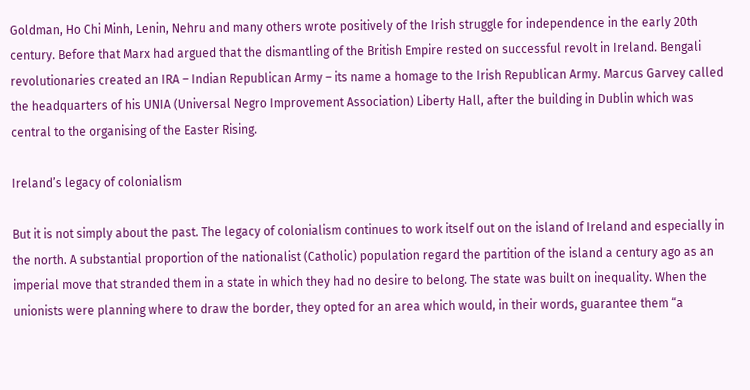Goldman, Ho Chi Minh, Lenin, Nehru and many others wrote positively of the Irish struggle for independence in the early 20th century. Before that Marx had argued that the dismantling of the British Empire rested on successful revolt in Ireland. Bengali revolutionaries created an IRA – Indian Republican Army – its name a homage to the Irish Republican Army. Marcus Garvey called the headquarters of his UNIA (Universal Negro Improvement Association) Liberty Hall, after the building in Dublin which was central to the organising of the Easter Rising.

Ireland’s legacy of colonialism

But it is not simply about the past. The legacy of colonialism continues to work itself out on the island of Ireland and especially in the north. A substantial proportion of the nationalist (Catholic) population regard the partition of the island a century ago as an imperial move that stranded them in a state in which they had no desire to belong. The state was built on inequality. When the unionists were planning where to draw the border, they opted for an area which would, in their words, guarantee them “a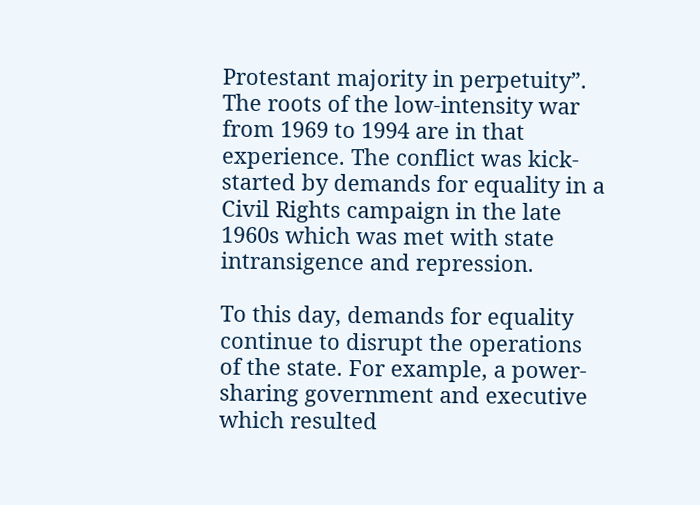Protestant majority in perpetuity”. The roots of the low-intensity war from 1969 to 1994 are in that experience. The conflict was kick-started by demands for equality in a Civil Rights campaign in the late 1960s which was met with state intransigence and repression.

To this day, demands for equality continue to disrupt the operations of the state. For example, a power-sharing government and executive which resulted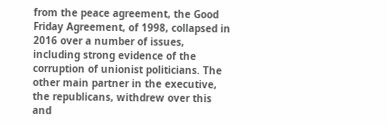from the peace agreement, the Good Friday Agreement, of 1998, collapsed in 2016 over a number of issues, including strong evidence of the corruption of unionist politicians. The other main partner in the executive, the republicans, withdrew over this and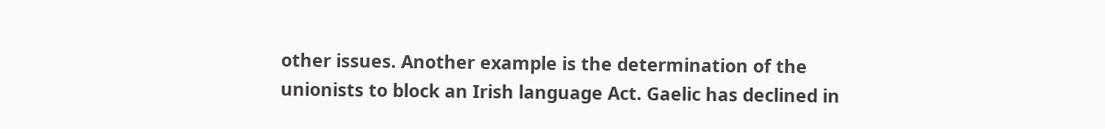other issues. Another example is the determination of the unionists to block an Irish language Act. Gaelic has declined in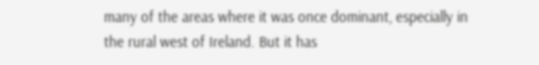many of the areas where it was once dominant, especially in the rural west of Ireland. But it has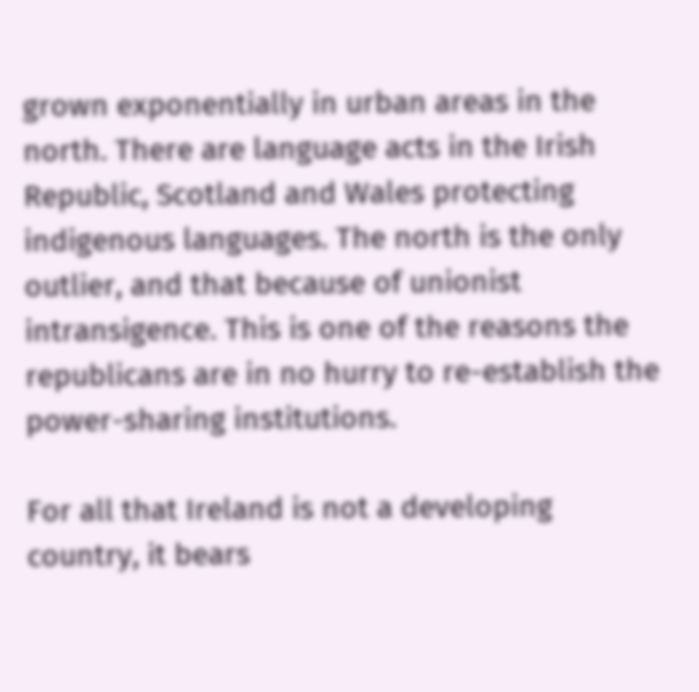grown exponentially in urban areas in the north. There are language acts in the Irish Republic, Scotland and Wales protecting indigenous languages. The north is the only outlier, and that because of unionist intransigence. This is one of the reasons the republicans are in no hurry to re-establish the power-sharing institutions.

For all that Ireland is not a developing country, it bears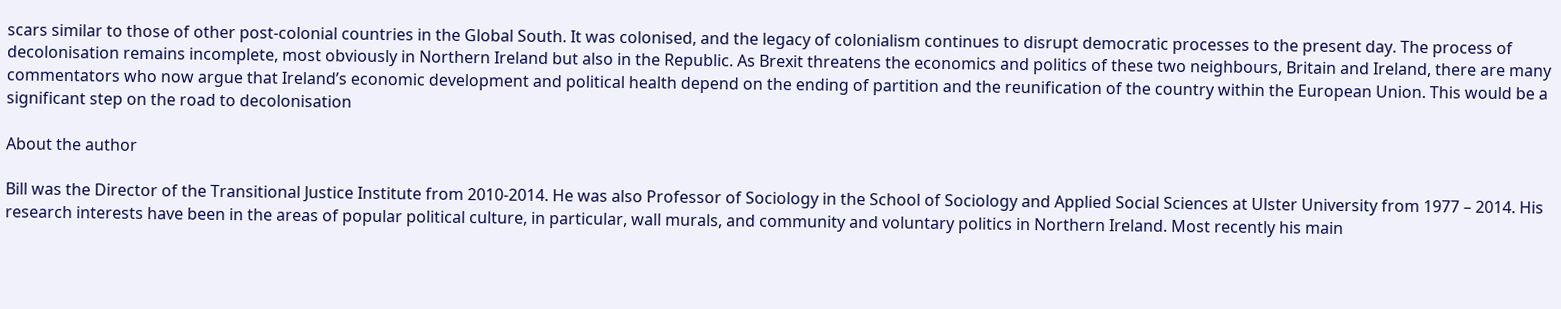scars similar to those of other post-colonial countries in the Global South. It was colonised, and the legacy of colonialism continues to disrupt democratic processes to the present day. The process of decolonisation remains incomplete, most obviously in Northern Ireland but also in the Republic. As Brexit threatens the economics and politics of these two neighbours, Britain and Ireland, there are many commentators who now argue that Ireland’s economic development and political health depend on the ending of partition and the reunification of the country within the European Union. This would be a significant step on the road to decolonisation

About the author

Bill was the Director of the Transitional Justice Institute from 2010-2014. He was also Professor of Sociology in the School of Sociology and Applied Social Sciences at Ulster University from 1977 – 2014. His research interests have been in the areas of popular political culture, in particular, wall murals, and community and voluntary politics in Northern Ireland. Most recently his main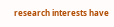research interests have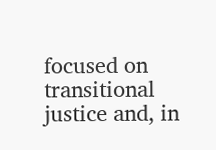focused on transitional justice and, in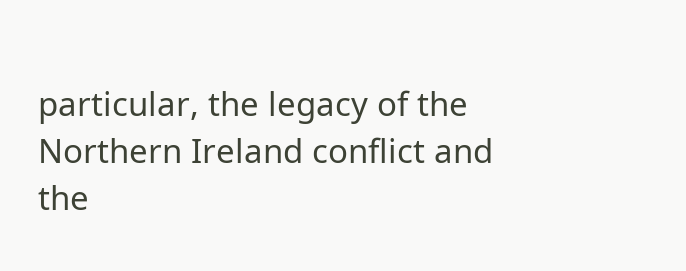particular, the legacy of the Northern Ireland conflict and the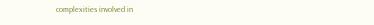complexities involved in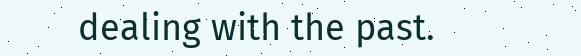dealing with the past.